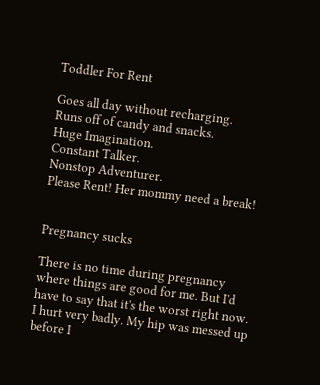Toddler For Rent

Goes all day without recharging.
Runs off of candy and snacks.
Huge Imagination.
Constant Talker.
Nonstop Adventurer.
Please Rent! Her mommy need a break!


Pregnancy sucks

There is no time during pregnancy where things are good for me. But I'd have to say that it's the worst right now. I hurt very badly. My hip was messed up before I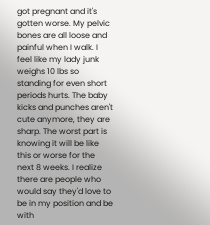got pregnant and it's gotten worse. My pelvic bones are all loose and painful when I walk. I feel like my lady junk weighs 10 lbs so standing for even short periods hurts. The baby kicks and punches aren't cute anymore, they are sharp. The worst part is knowing it will be like this or worse for the next 8 weeks. I realize there are people who would say they'd love to be in my position and be with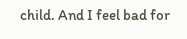child. And I feel bad for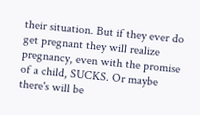their situation. But if they ever do get pregnant they will realize pregnancy, even with the promise of a child, SUCKS. Or maybe there's will be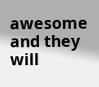awesome and they will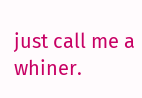just call me a whiner.